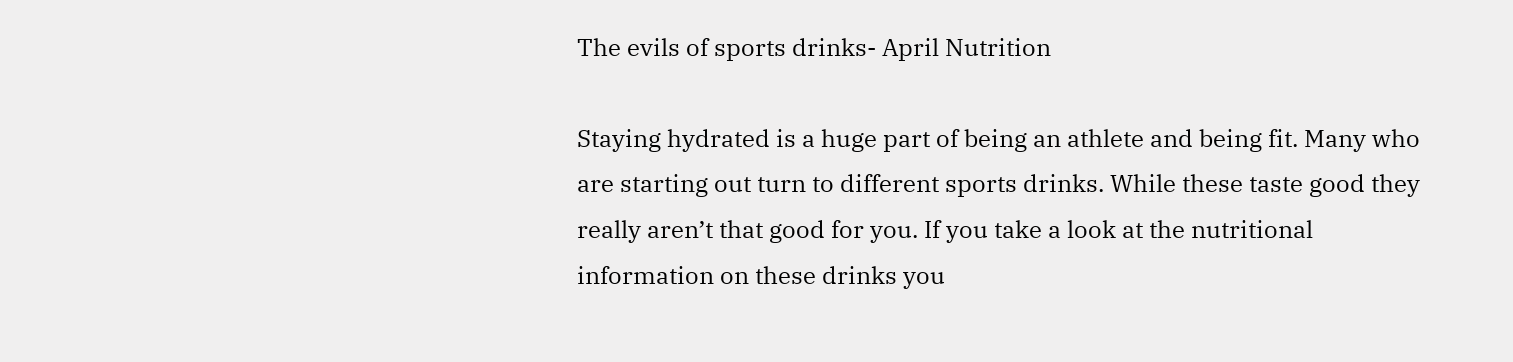The evils of sports drinks- April Nutrition

Staying hydrated is a huge part of being an athlete and being fit. Many who are starting out turn to different sports drinks. While these taste good they really aren’t that good for you. If you take a look at the nutritional information on these drinks you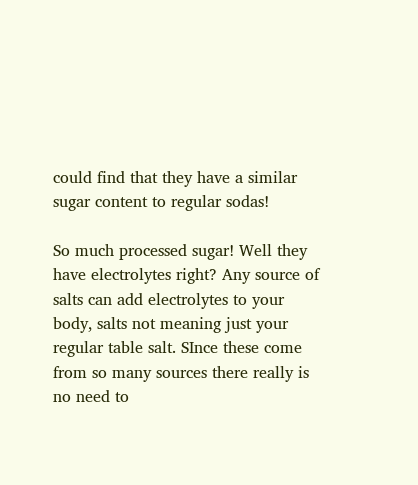could find that they have a similar sugar content to regular sodas!

So much processed sugar! Well they have electrolytes right? Any source of salts can add electrolytes to your body, salts not meaning just your regular table salt. SInce these come from so many sources there really is no need to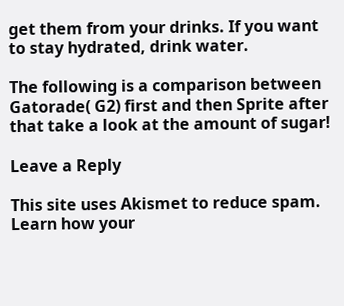get them from your drinks. If you want to stay hydrated, drink water.

The following is a comparison between Gatorade( G2) first and then Sprite after that take a look at the amount of sugar!

Leave a Reply

This site uses Akismet to reduce spam. Learn how your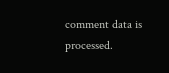comment data is processed.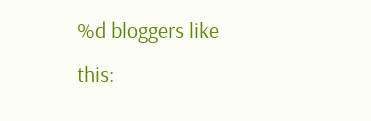%d bloggers like this: